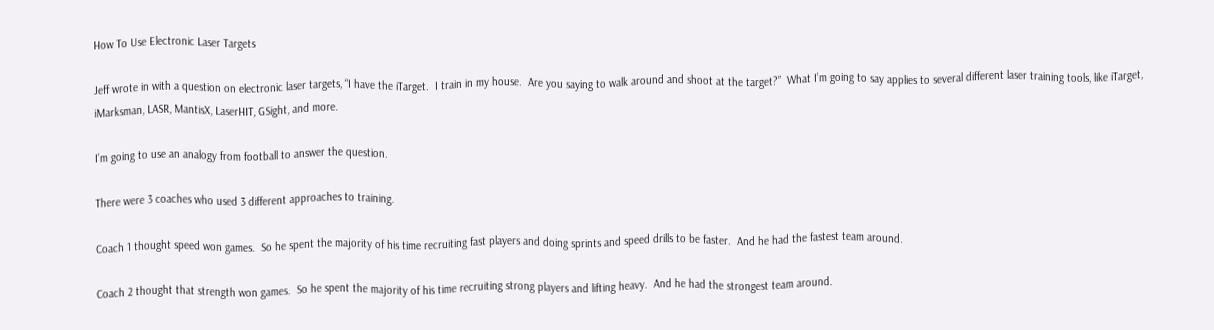How To Use Electronic Laser Targets

Jeff wrote in with a question on electronic laser targets, “I have the iTarget.  I train in my house.  Are you saying to walk around and shoot at the target?”  What I’m going to say applies to several different laser training tools, like iTarget, iMarksman, LASR, MantisX, LaserHIT, GSight, and more.

I’m going to use an analogy from football to answer the question.

There were 3 coaches who used 3 different approaches to training.

Coach 1 thought speed won games.  So he spent the majority of his time recruiting fast players and doing sprints and speed drills to be faster.  And he had the fastest team around.

Coach 2 thought that strength won games.  So he spent the majority of his time recruiting strong players and lifting heavy.  And he had the strongest team around.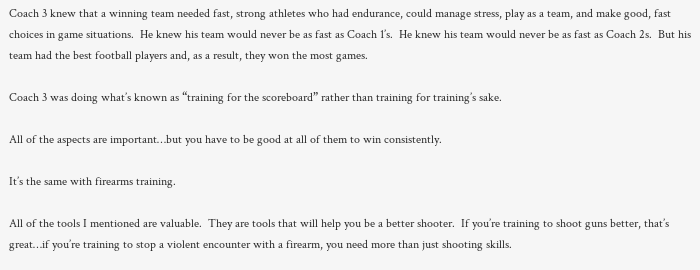Coach 3 knew that a winning team needed fast, strong athletes who had endurance, could manage stress, play as a team, and make good, fast choices in game situations.  He knew his team would never be as fast as Coach 1’s.  He knew his team would never be as fast as Coach 2s.  But his team had the best football players and, as a result, they won the most games.

Coach 3 was doing what’s known as “training for the scoreboard” rather than training for training’s sake.

All of the aspects are important…but you have to be good at all of them to win consistently.

It’s the same with firearms training.

All of the tools I mentioned are valuable.  They are tools that will help you be a better shooter.  If you’re training to shoot guns better, that’s great…if you’re training to stop a violent encounter with a firearm, you need more than just shooting skills.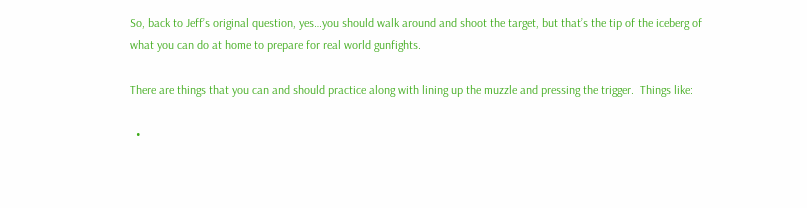So, back to Jeff’s original question, yes…you should walk around and shoot the target, but that’s the tip of the iceberg of what you can do at home to prepare for real world gunfights.

There are things that you can and should practice along with lining up the muzzle and pressing the trigger.  Things like:

  •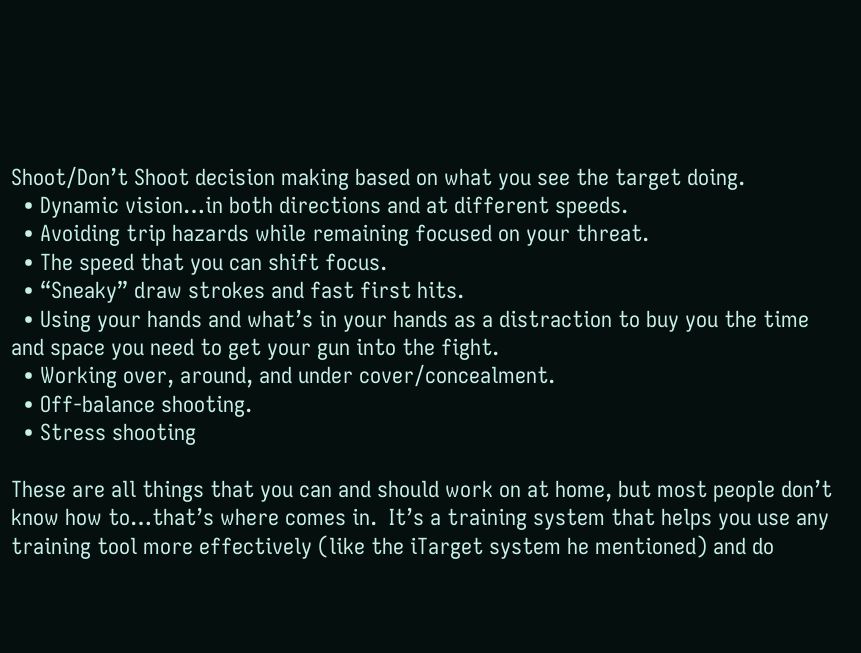Shoot/Don’t Shoot decision making based on what you see the target doing.
  • Dynamic vision…in both directions and at different speeds.
  • Avoiding trip hazards while remaining focused on your threat.
  • The speed that you can shift focus.
  • “Sneaky” draw strokes and fast first hits.
  • Using your hands and what’s in your hands as a distraction to buy you the time and space you need to get your gun into the fight.
  • Working over, around, and under cover/concealment.
  • Off-balance shooting.
  • Stress shooting

These are all things that you can and should work on at home, but most people don’t know how to…that’s where comes in.  It’s a training system that helps you use any training tool more effectively (like the iTarget system he mentioned) and do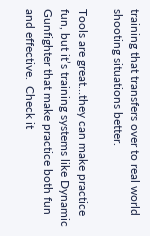training that transfers over to real world shooting situations better.

Tools are great…they can make practice fun, but it’s training systems like Dynamic Gunfighter that make practice both fun and effective.  Check it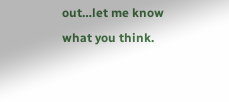out…let me know what you think.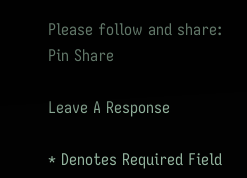Please follow and share:
Pin Share

Leave A Response

* Denotes Required Field